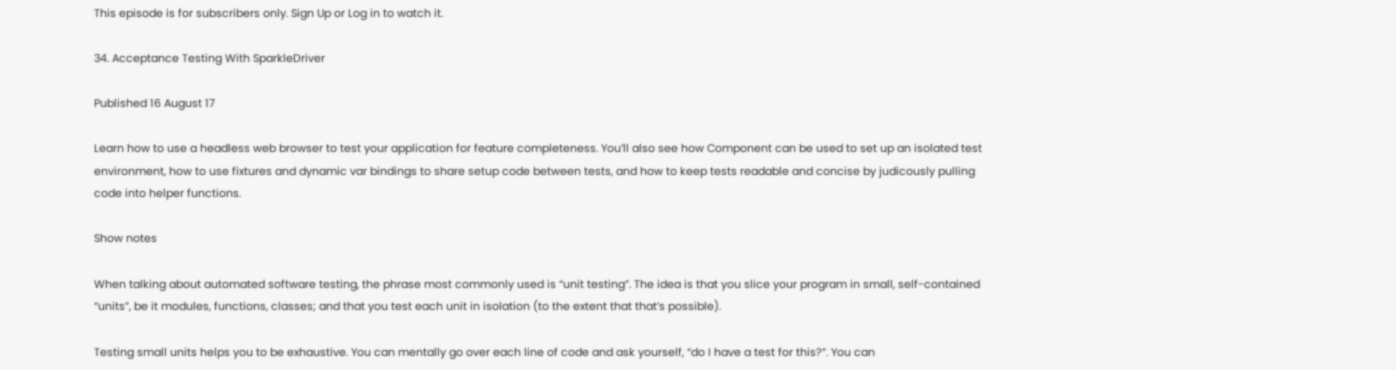This episode is for subscribers only. Sign Up or Log in to watch it.

34. Acceptance Testing With SparkleDriver

Published 16 August 17

Learn how to use a headless web browser to test your application for feature completeness. You’ll also see how Component can be used to set up an isolated test environment, how to use fixtures and dynamic var bindings to share setup code between tests, and how to keep tests readable and concise by judicously pulling code into helper functions.

Show notes

When talking about automated software testing, the phrase most commonly used is “unit testing”. The idea is that you slice your program in small, self-contained “units”, be it modules, functions, classes; and that you test each unit in isolation (to the extent that that’s possible).

Testing small units helps you to be exhaustive. You can mentally go over each line of code and ask yourself, “do I have a test for this?”. You can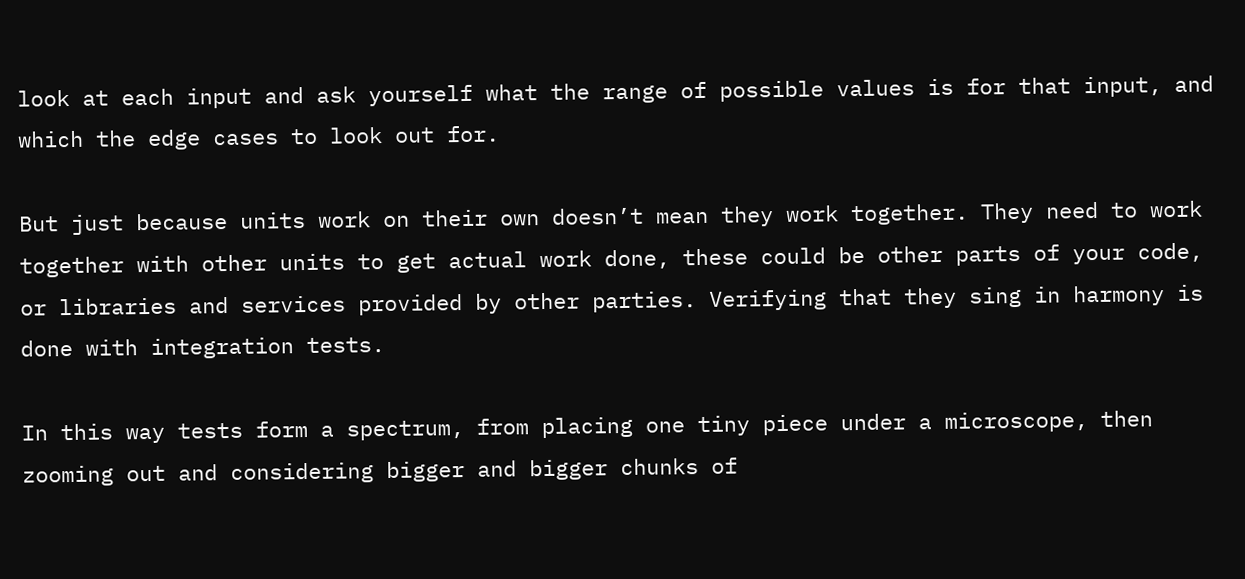look at each input and ask yourself what the range of possible values is for that input, and which the edge cases to look out for.

But just because units work on their own doesn’t mean they work together. They need to work together with other units to get actual work done, these could be other parts of your code, or libraries and services provided by other parties. Verifying that they sing in harmony is done with integration tests.

In this way tests form a spectrum, from placing one tiny piece under a microscope, then zooming out and considering bigger and bigger chunks of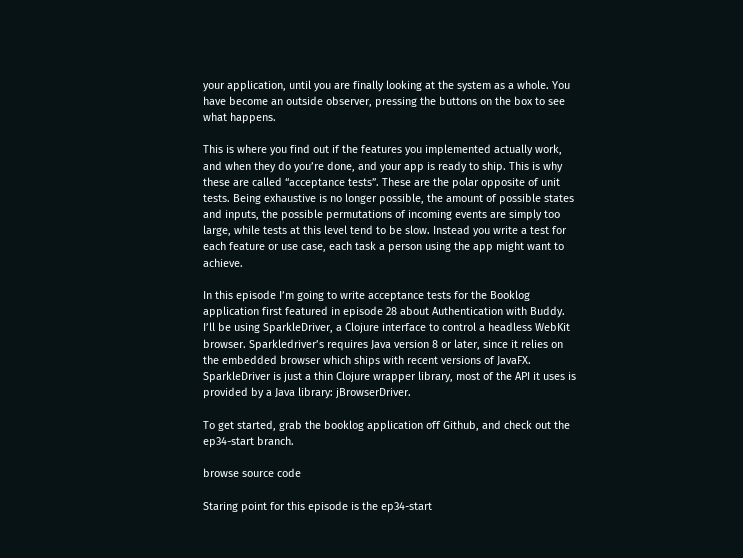your application, until you are finally looking at the system as a whole. You have become an outside observer, pressing the buttons on the box to see what happens.

This is where you find out if the features you implemented actually work, and when they do you’re done, and your app is ready to ship. This is why these are called “acceptance tests”. These are the polar opposite of unit tests. Being exhaustive is no longer possible, the amount of possible states and inputs, the possible permutations of incoming events are simply too large, while tests at this level tend to be slow. Instead you write a test for each feature or use case, each task a person using the app might want to achieve.

In this episode I’m going to write acceptance tests for the Booklog application first featured in episode 28 about Authentication with Buddy. I’ll be using SparkleDriver, a Clojure interface to control a headless WebKit browser. Sparkledriver’s requires Java version 8 or later, since it relies on the embedded browser which ships with recent versions of JavaFX. SparkleDriver is just a thin Clojure wrapper library, most of the API it uses is provided by a Java library: jBrowserDriver.

To get started, grab the booklog application off Github, and check out the ep34-start branch.

browse source code

Staring point for this episode is the ep34-start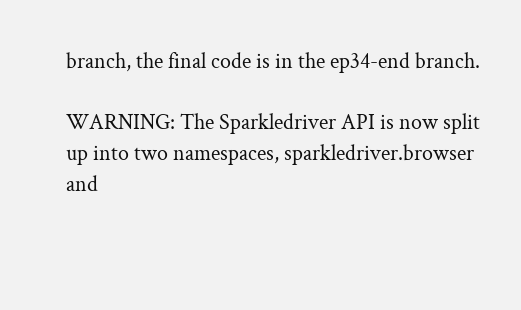branch, the final code is in the ep34-end branch.

WARNING: The Sparkledriver API is now split up into two namespaces, sparkledriver.browser and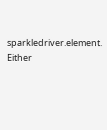sparkledriver.element. Either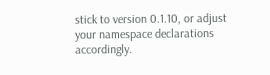stick to version 0.1.10, or adjust your namespace declarations accordingly.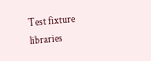Test fixture libraries